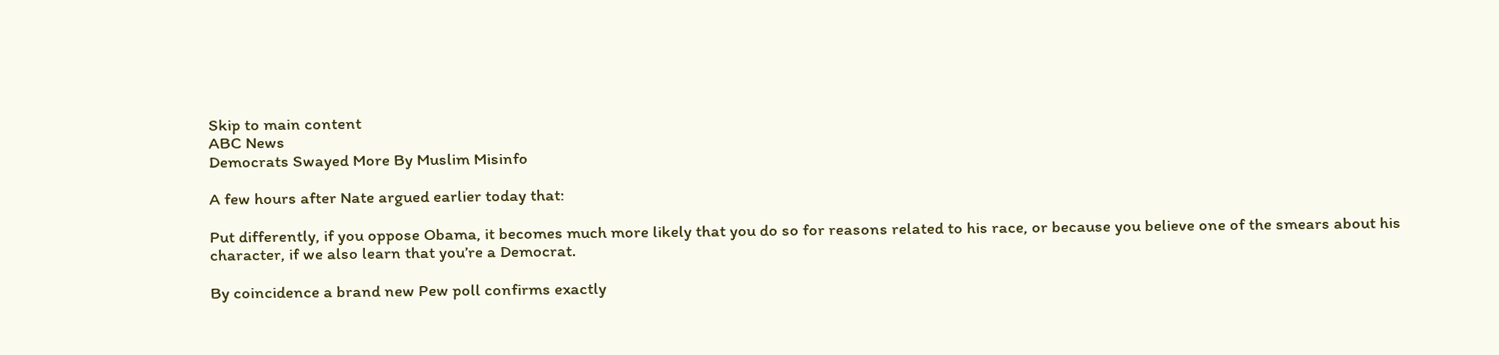Skip to main content
ABC News
Democrats Swayed More By Muslim Misinfo

A few hours after Nate argued earlier today that:

Put differently, if you oppose Obama, it becomes much more likely that you do so for reasons related to his race, or because you believe one of the smears about his character, if we also learn that you’re a Democrat.

By coincidence a brand new Pew poll confirms exactly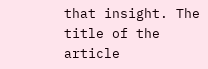that insight. The title of the article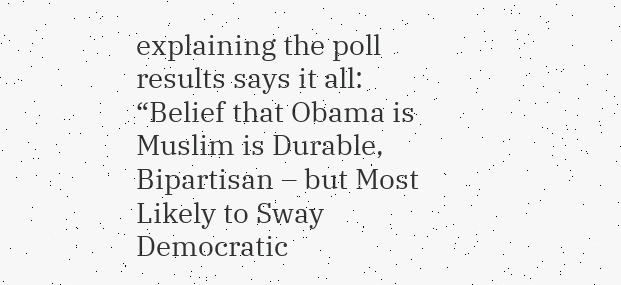explaining the poll results says it all: “Belief that Obama is Muslim is Durable, Bipartisan – but Most Likely to Sway Democratic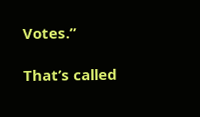Votes.”

That’s called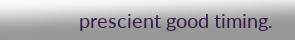prescient good timing.